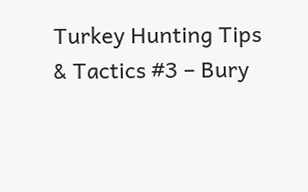Turkey Hunting Tips & Tactics #3 – Bury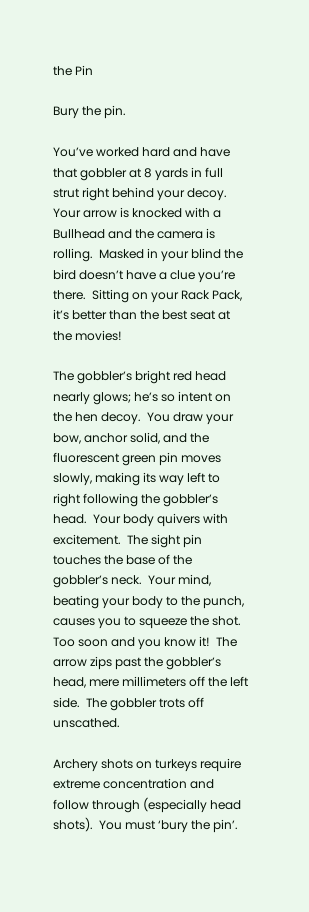the Pin

Bury the pin.

You’ve worked hard and have that gobbler at 8 yards in full strut right behind your decoy.  Your arrow is knocked with a Bullhead and the camera is rolling.  Masked in your blind the bird doesn’t have a clue you’re there.  Sitting on your Rack Pack, it’s better than the best seat at the movies!

The gobbler’s bright red head nearly glows; he’s so intent on the hen decoy.  You draw your bow, anchor solid, and the fluorescent green pin moves slowly, making its way left to right following the gobbler’s head.  Your body quivers with excitement.  The sight pin touches the base of the gobbler’s neck.  Your mind, beating your body to the punch, causes you to squeeze the shot.  Too soon and you know it!  The arrow zips past the gobbler’s head, mere millimeters off the left side.  The gobbler trots off unscathed.

Archery shots on turkeys require extreme concentration and follow through (especially head shots).  You must ‘bury the pin’.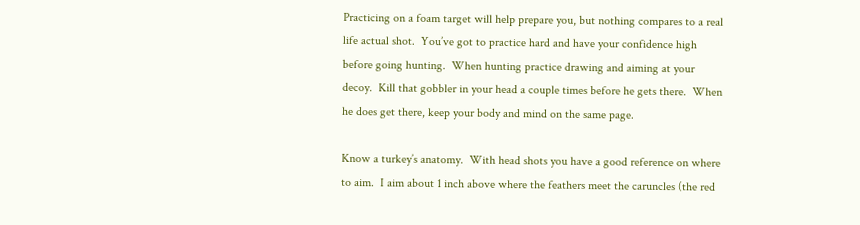Practicing on a foam target will help prepare you, but nothing compares to a real life actual shot.  You’ve got to practice hard and have your confidence high before going hunting.  When hunting practice drawing and aiming at your decoy.  Kill that gobbler in your head a couple times before he gets there.  When he does get there, keep your body and mind on the same page.

Know a turkey’s anatomy.  With head shots you have a good reference on where to aim.  I aim about 1 inch above where the feathers meet the caruncles (the red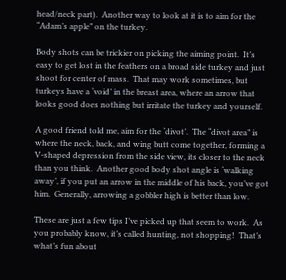head/neck part).  Another way to look at it is to aim for the “Adam’s apple” on the turkey.

Body shots can be trickier on picking the aiming point.  It’s easy to get lost in the feathers on a broad side turkey and just shoot for center of mass.  That may work sometimes, but turkeys have a ‘void’ in the breast area, where an arrow that looks good does nothing but irritate the turkey and yourself.

A good friend told me, aim for the ‘divot’.  The “divot area” is where the neck, back, and wing butt come together, forming a V-shaped depression from the side view, its closer to the neck than you think.  Another good body shot angle is ‘walking away’, if you put an arrow in the middle of his back, you’ve got him.  Generally, arrowing a gobbler high is better than low.

These are just a few tips I’ve picked up that seem to work.  As you probably know, it’s called hunting, not shopping!  That’s what’s fun about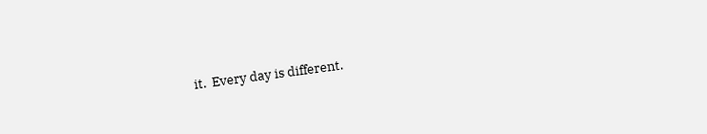it.  Every day is different.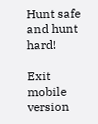Hunt safe and hunt hard!

Exit mobile version